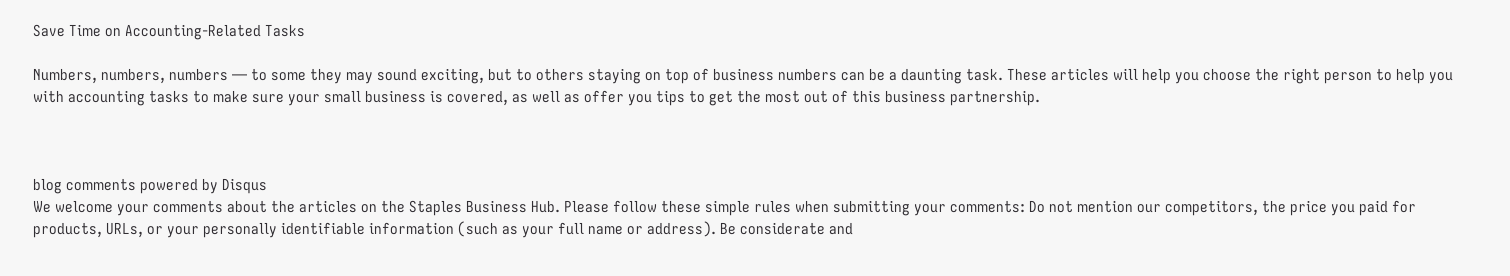Save Time on Accounting-Related Tasks

Numbers, numbers, numbers — to some they may sound exciting, but to others staying on top of business numbers can be a daunting task. These articles will help you choose the right person to help you with accounting tasks to make sure your small business is covered, as well as offer you tips to get the most out of this business partnership.



blog comments powered by Disqus
We welcome your comments about the articles on the Staples Business Hub. Please follow these simple rules when submitting your comments: Do not mention our competitors, the price you paid for products, URLs, or your personally identifiable information (such as your full name or address). Be considerate and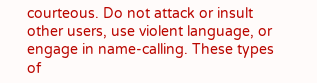courteous. Do not attack or insult other users, use violent language, or engage in name-calling. These types of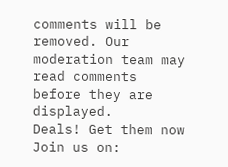comments will be removed. Our moderation team may read comments before they are displayed.
Deals! Get them now
Join us on: